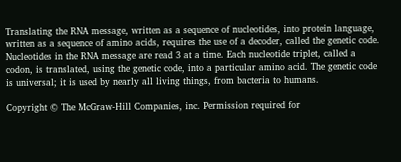Translating the RNA message, written as a sequence of nucleotides, into protein language, written as a sequence of amino acids, requires the use of a decoder, called the genetic code. Nucleotides in the RNA message are read 3 at a time. Each nucleotide triplet, called a codon, is translated, using the genetic code, into a particular amino acid. The genetic code is universal; it is used by nearly all living things, from bacteria to humans.

Copyright © The McGraw-Hill Companies, inc. Permission required for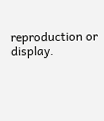reproduction or display.